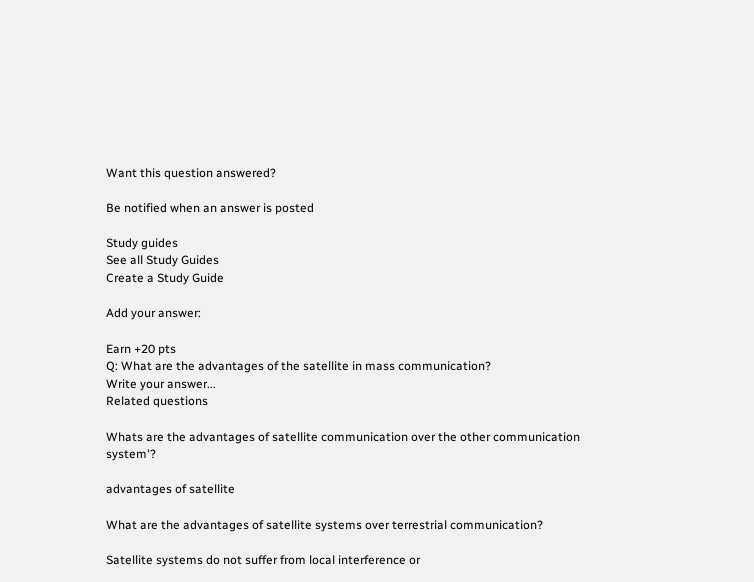Want this question answered?

Be notified when an answer is posted

Study guides
See all Study Guides
Create a Study Guide

Add your answer:

Earn +20 pts
Q: What are the advantages of the satellite in mass communication?
Write your answer...
Related questions

Whats are the advantages of satellite communication over the other communication system'?

advantages of satellite

What are the advantages of satellite systems over terrestrial communication?

Satellite systems do not suffer from local interference or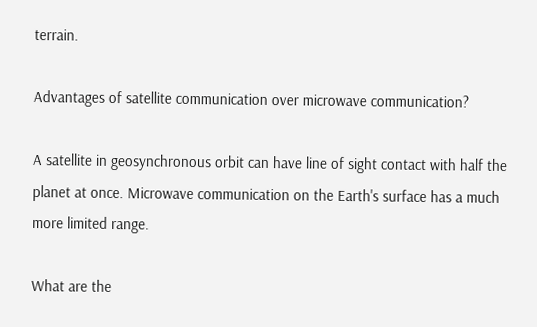terrain.

Advantages of satellite communication over microwave communication?

A satellite in geosynchronous orbit can have line of sight contact with half the planet at once. Microwave communication on the Earth's surface has a much more limited range.

What are the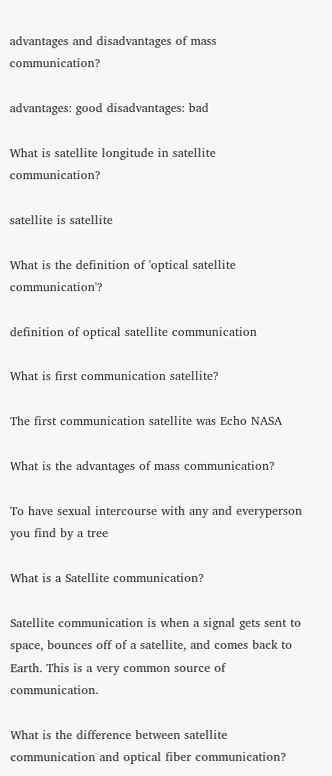advantages and disadvantages of mass communication?

advantages: good disadvantages: bad

What is satellite longitude in satellite communication?

satellite is satellite

What is the definition of 'optical satellite communication'?

definition of optical satellite communication

What is first communication satellite?

The first communication satellite was Echo NASA

What is the advantages of mass communication?

To have sexual intercourse with any and everyperson you find by a tree

What is a Satellite communication?

Satellite communication is when a signal gets sent to space, bounces off of a satellite, and comes back to Earth. This is a very common source of communication.

What is the difference between satellite communication and optical fiber communication?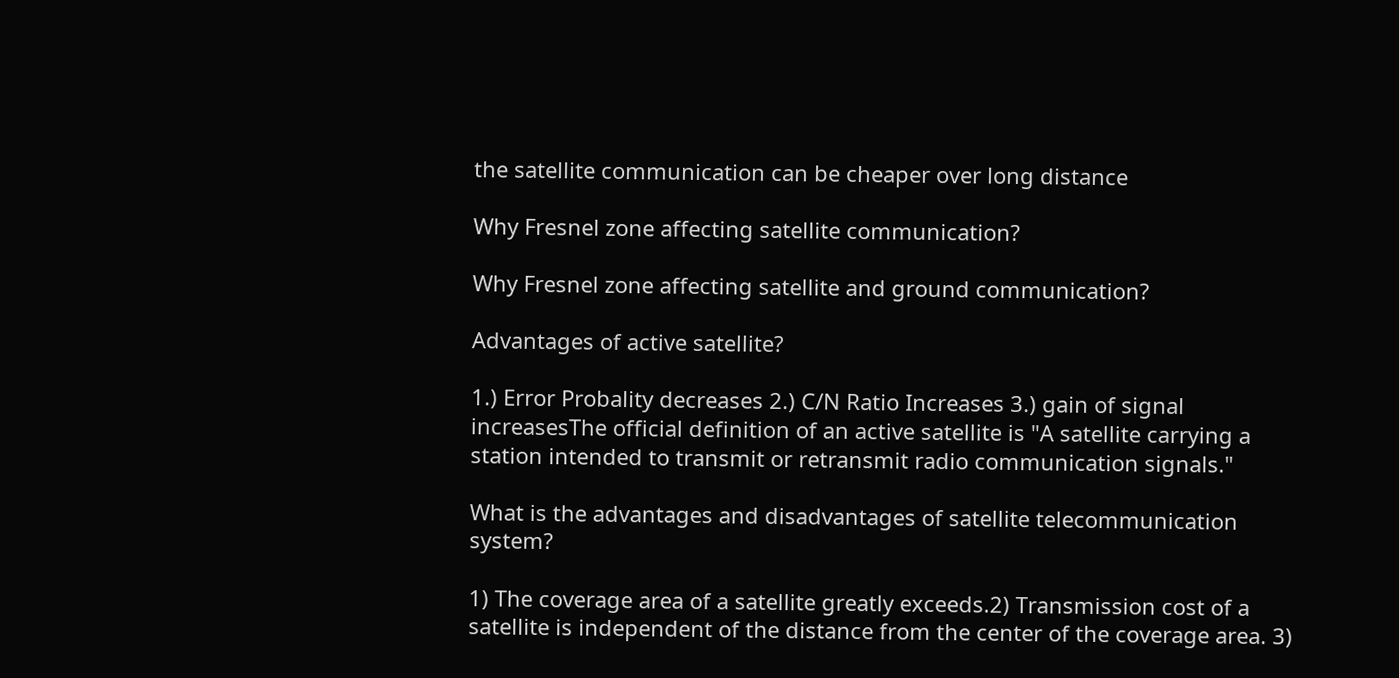the satellite communication can be cheaper over long distance

Why Fresnel zone affecting satellite communication?

Why Fresnel zone affecting satellite and ground communication?

Advantages of active satellite?

1.) Error Probality decreases 2.) C/N Ratio Increases 3.) gain of signal increasesThe official definition of an active satellite is "A satellite carrying a station intended to transmit or retransmit radio communication signals."

What is the advantages and disadvantages of satellite telecommunication system?

1) The coverage area of a satellite greatly exceeds.2) Transmission cost of a satellite is independent of the distance from the center of the coverage area. 3)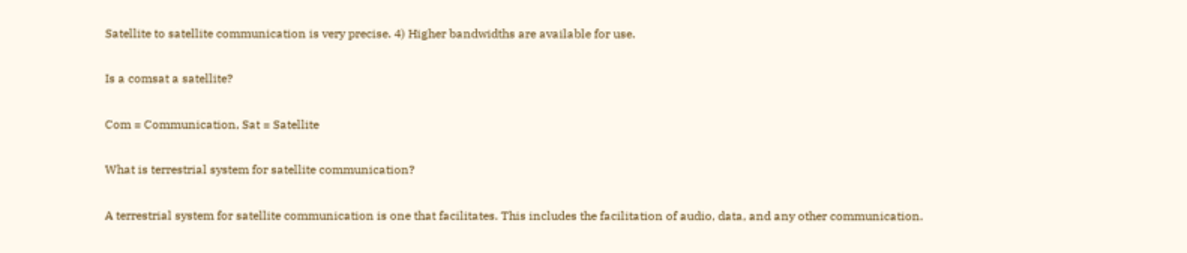Satellite to satellite communication is very precise. 4) Higher bandwidths are available for use.

Is a comsat a satellite?

Com = Communication, Sat = Satellite

What is terrestrial system for satellite communication?

A terrestrial system for satellite communication is one that facilitates. This includes the facilitation of audio, data, and any other communication.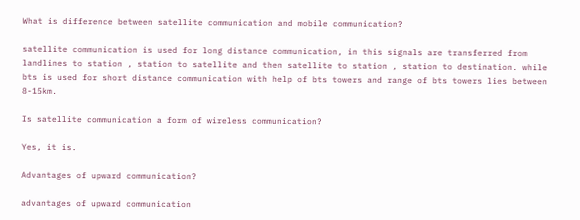What is difference between satellite communication and mobile communication?

satellite communication is used for long distance communication, in this signals are transferred from landlines to station , station to satellite and then satellite to station , station to destination. while bts is used for short distance communication with help of bts towers and range of bts towers lies between 8-15km.

Is satellite communication a form of wireless communication?

Yes, it is.

Advantages of upward communication?

advantages of upward communication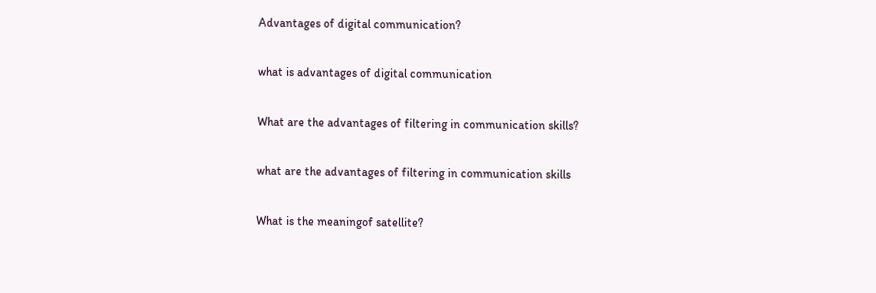Advantages of digital communication?

what is advantages of digital communication

What are the advantages of filtering in communication skills?

what are the advantages of filtering in communication skills

What is the meaningof satellite?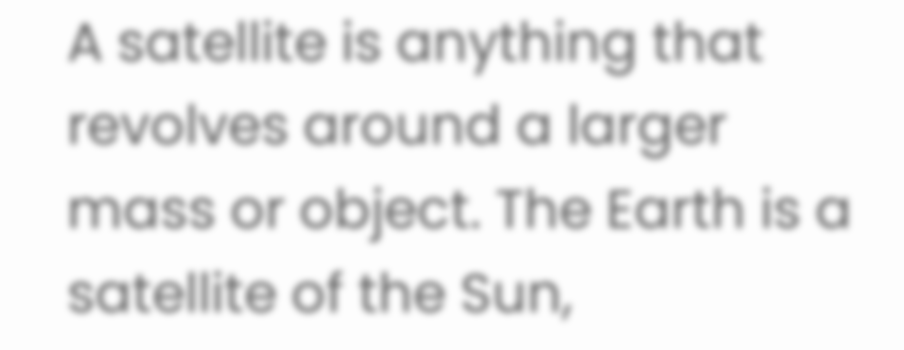A satellite is anything that revolves around a larger mass or object. The Earth is a satellite of the Sun,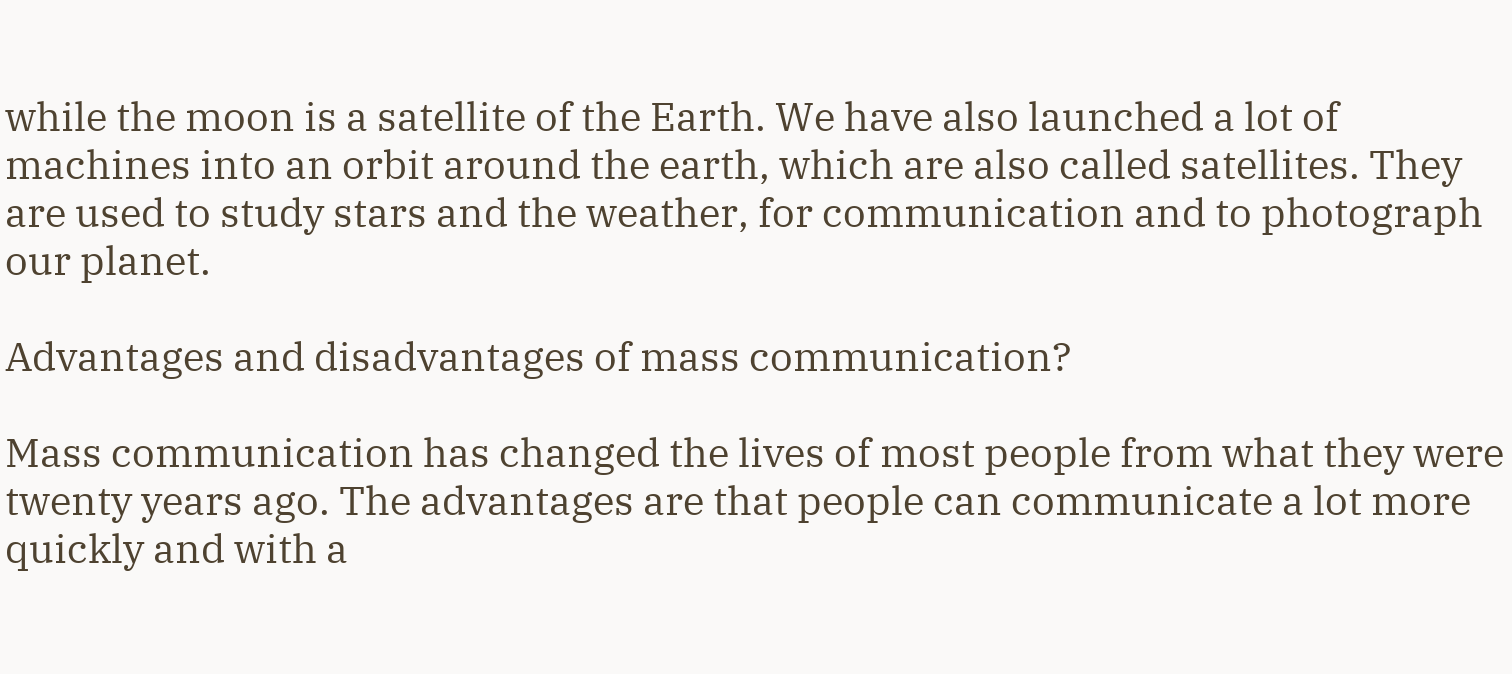while the moon is a satellite of the Earth. We have also launched a lot of machines into an orbit around the earth, which are also called satellites. They are used to study stars and the weather, for communication and to photograph our planet.

Advantages and disadvantages of mass communication?

Mass communication has changed the lives of most people from what they were twenty years ago. The advantages are that people can communicate a lot more quickly and with a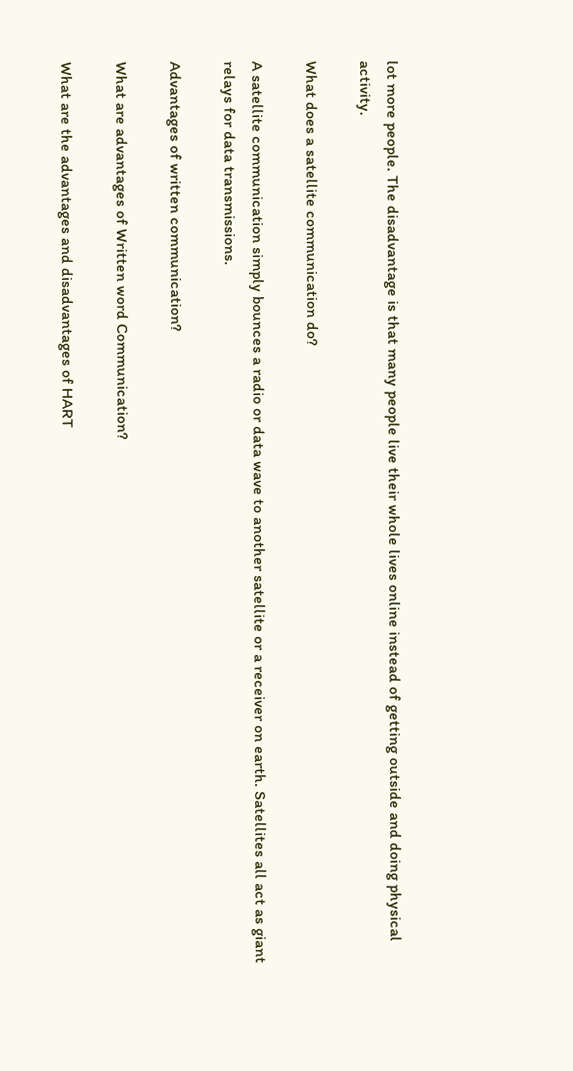lot more people. The disadvantage is that many people live their whole lives online instead of getting outside and doing physical activity.

What does a satellite communication do?

A satellite communication simply bounces a radio or data wave to another satellite or a receiver on earth. Satellites all act as giant relays for data transmissions.

Advantages of written communication?

What are advantages of Written word Communication?

What are the advantages and disadvantages of HART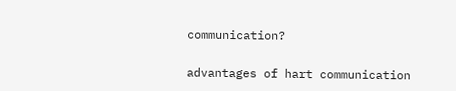communication?

advantages of hart communication